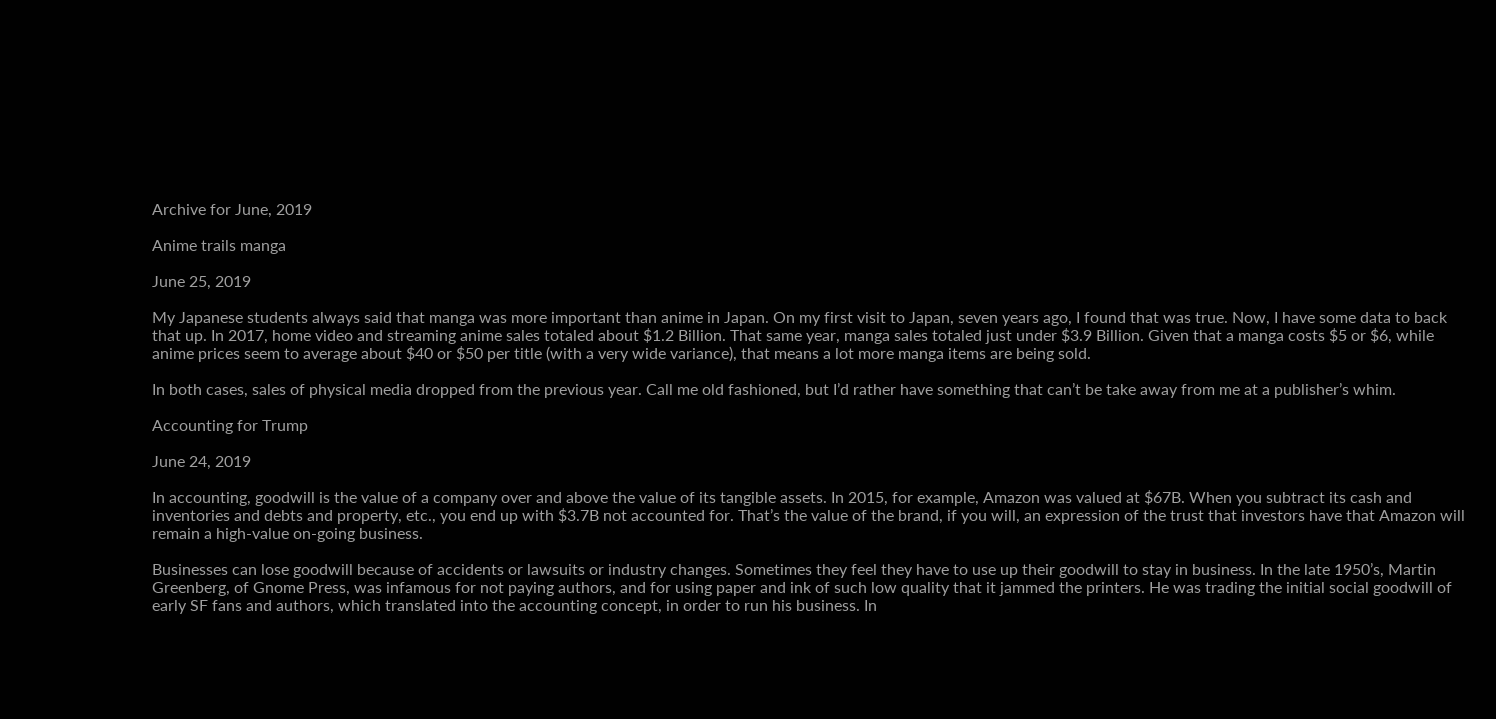Archive for June, 2019

Anime trails manga

June 25, 2019

My Japanese students always said that manga was more important than anime in Japan. On my first visit to Japan, seven years ago, I found that was true. Now, I have some data to back that up. In 2017, home video and streaming anime sales totaled about $1.2 Billion. That same year, manga sales totaled just under $3.9 Billion. Given that a manga costs $5 or $6, while anime prices seem to average about $40 or $50 per title (with a very wide variance), that means a lot more manga items are being sold.

In both cases, sales of physical media dropped from the previous year. Call me old fashioned, but I’d rather have something that can’t be take away from me at a publisher’s whim.

Accounting for Trump

June 24, 2019

In accounting, goodwill is the value of a company over and above the value of its tangible assets. In 2015, for example, Amazon was valued at $67B. When you subtract its cash and inventories and debts and property, etc., you end up with $3.7B not accounted for. That’s the value of the brand, if you will, an expression of the trust that investors have that Amazon will remain a high-value on-going business.

Businesses can lose goodwill because of accidents or lawsuits or industry changes. Sometimes they feel they have to use up their goodwill to stay in business. In the late 1950’s, Martin Greenberg, of Gnome Press, was infamous for not paying authors, and for using paper and ink of such low quality that it jammed the printers. He was trading the initial social goodwill of early SF fans and authors, which translated into the accounting concept, in order to run his business. In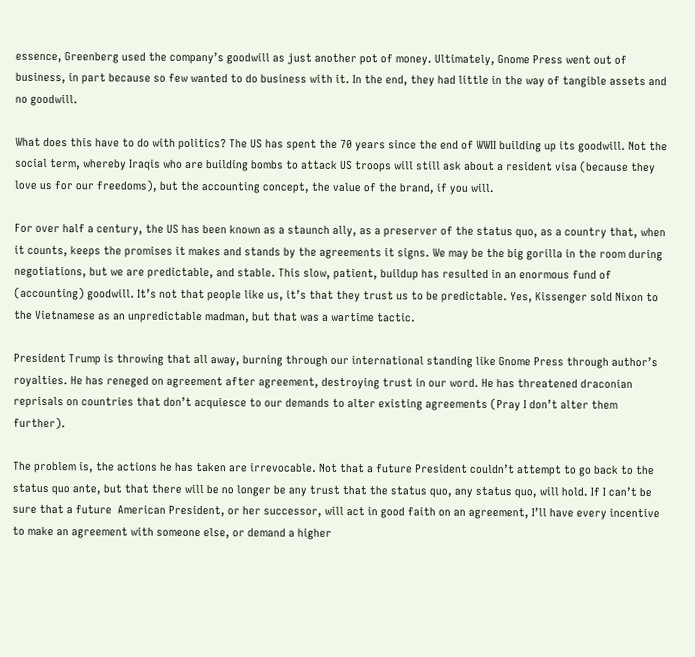essence, Greenberg used the company’s goodwill as just another pot of money. Ultimately, Gnome Press went out of business, in part because so few wanted to do business with it. In the end, they had little in the way of tangible assets and no goodwill.

What does this have to do with politics? The US has spent the 70 years since the end of WWII building up its goodwill. Not the social term, whereby Iraqis who are building bombs to attack US troops will still ask about a resident visa (because they love us for our freedoms), but the accounting concept, the value of the brand, if you will.

For over half a century, the US has been known as a staunch ally, as a preserver of the status quo, as a country that, when it counts, keeps the promises it makes and stands by the agreements it signs. We may be the big gorilla in the room during negotiations, but we are predictable, and stable. This slow, patient, buildup has resulted in an enormous fund of (accounting) goodwill. It’s not that people like us, it’s that they trust us to be predictable. Yes, Kissenger sold Nixon to the Vietnamese as an unpredictable madman, but that was a wartime tactic.

President Trump is throwing that all away, burning through our international standing like Gnome Press through author’s royalties. He has reneged on agreement after agreement, destroying trust in our word. He has threatened draconian reprisals on countries that don’t acquiesce to our demands to alter existing agreements (Pray I don’t alter them further).

The problem is, the actions he has taken are irrevocable. Not that a future President couldn’t attempt to go back to the status quo ante, but that there will be no longer be any trust that the status quo, any status quo, will hold. If I can’t be sure that a future  American President, or her successor, will act in good faith on an agreement, I’ll have every incentive to make an agreement with someone else, or demand a higher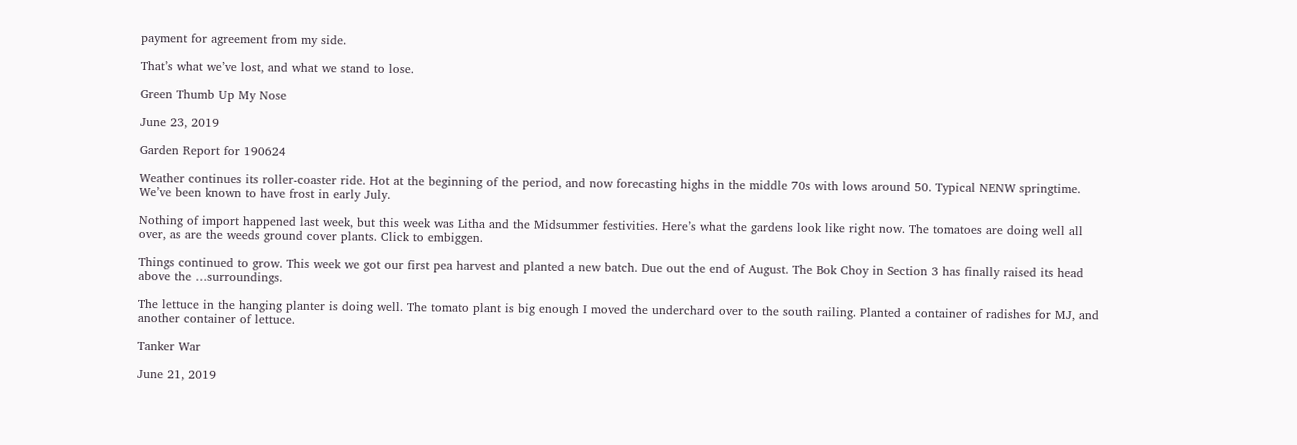payment for agreement from my side.

That’s what we’ve lost, and what we stand to lose.

Green Thumb Up My Nose

June 23, 2019

Garden Report for 190624

Weather continues its roller-coaster ride. Hot at the beginning of the period, and now forecasting highs in the middle 70s with lows around 50. Typical NENW springtime. We’ve been known to have frost in early July.

Nothing of import happened last week, but this week was Litha and the Midsummer festivities. Here’s what the gardens look like right now. The tomatoes are doing well all over, as are the weeds ground cover plants. Click to embiggen.

Things continued to grow. This week we got our first pea harvest and planted a new batch. Due out the end of August. The Bok Choy in Section 3 has finally raised its head above the …surroundings.

The lettuce in the hanging planter is doing well. The tomato plant is big enough I moved the underchard over to the south railing. Planted a container of radishes for MJ, and another container of lettuce.

Tanker War

June 21, 2019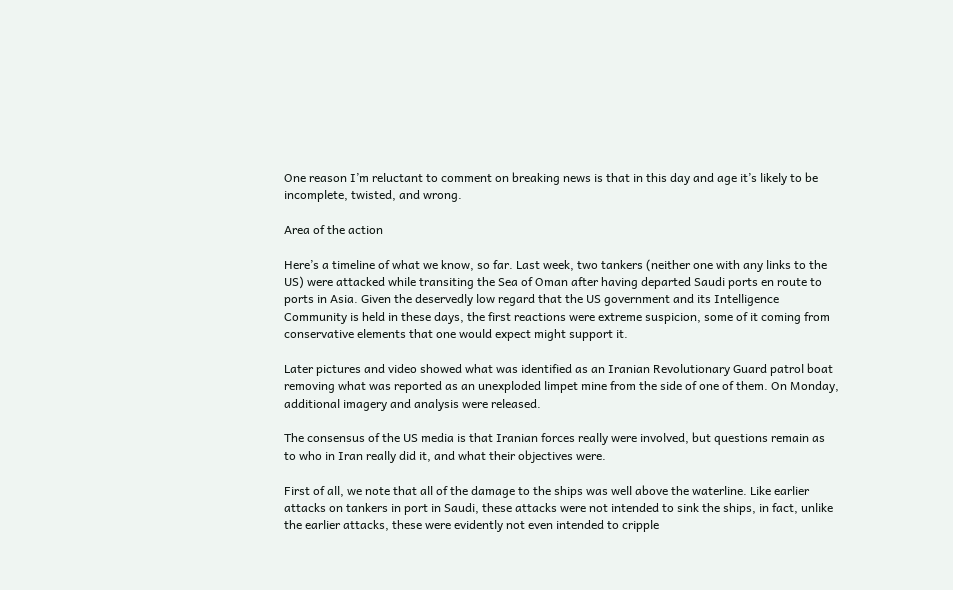One reason I’m reluctant to comment on breaking news is that in this day and age it’s likely to be incomplete, twisted, and wrong.

Area of the action

Here’s a timeline of what we know, so far. Last week, two tankers (neither one with any links to the US) were attacked while transiting the Sea of Oman after having departed Saudi ports en route to ports in Asia. Given the deservedly low regard that the US government and its Intelligence Community is held in these days, the first reactions were extreme suspicion, some of it coming from conservative elements that one would expect might support it.

Later pictures and video showed what was identified as an Iranian Revolutionary Guard patrol boat removing what was reported as an unexploded limpet mine from the side of one of them. On Monday, additional imagery and analysis were released.

The consensus of the US media is that Iranian forces really were involved, but questions remain as to who in Iran really did it, and what their objectives were.

First of all, we note that all of the damage to the ships was well above the waterline. Like earlier attacks on tankers in port in Saudi, these attacks were not intended to sink the ships, in fact, unlike the earlier attacks, these were evidently not even intended to cripple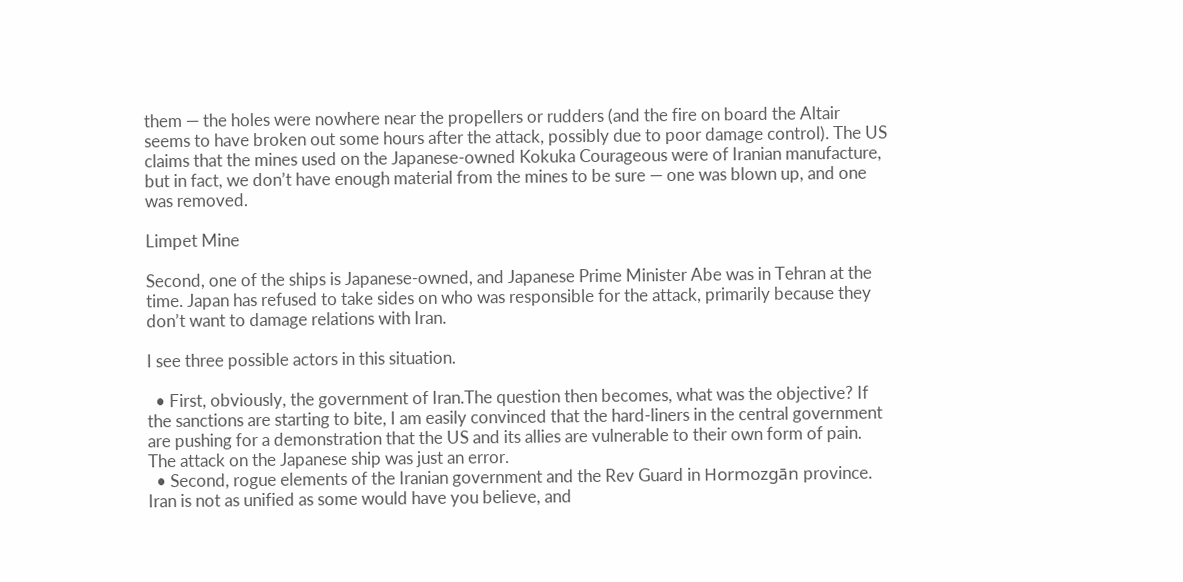them — the holes were nowhere near the propellers or rudders (and the fire on board the Altair seems to have broken out some hours after the attack, possibly due to poor damage control). The US claims that the mines used on the Japanese-owned Kokuka Courageous were of Iranian manufacture, but in fact, we don’t have enough material from the mines to be sure — one was blown up, and one was removed.

Limpet Mine

Second, one of the ships is Japanese-owned, and Japanese Prime Minister Abe was in Tehran at the time. Japan has refused to take sides on who was responsible for the attack, primarily because they don’t want to damage relations with Iran.

I see three possible actors in this situation.

  • First, obviously, the government of Iran.The question then becomes, what was the objective? If the sanctions are starting to bite, I am easily convinced that the hard-liners in the central government are pushing for a demonstration that the US and its allies are vulnerable to their own form of pain. The attack on the Japanese ship was just an error.
  • Second, rogue elements of the Iranian government and the Rev Guard in Hormozgān province. Iran is not as unified as some would have you believe, and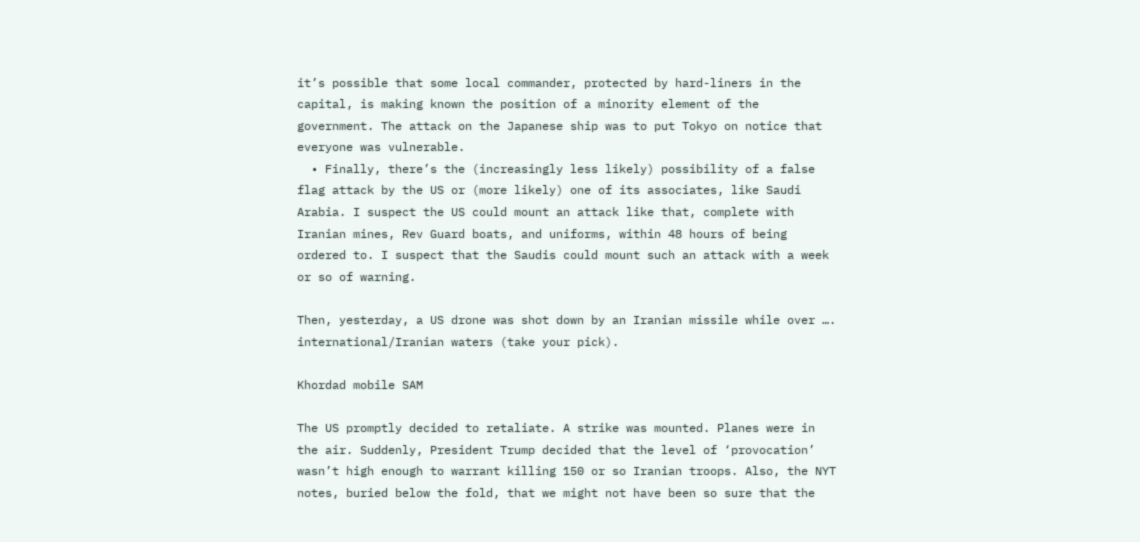it’s possible that some local commander, protected by hard-liners in the capital, is making known the position of a minority element of the government. The attack on the Japanese ship was to put Tokyo on notice that everyone was vulnerable.
  • Finally, there’s the (increasingly less likely) possibility of a false flag attack by the US or (more likely) one of its associates, like Saudi Arabia. I suspect the US could mount an attack like that, complete with Iranian mines, Rev Guard boats, and uniforms, within 48 hours of being ordered to. I suspect that the Saudis could mount such an attack with a week or so of warning.

Then, yesterday, a US drone was shot down by an Iranian missile while over …. international/Iranian waters (take your pick).

Khordad mobile SAM

The US promptly decided to retaliate. A strike was mounted. Planes were in the air. Suddenly, President Trump decided that the level of ‘provocation’ wasn’t high enough to warrant killing 150 or so Iranian troops. Also, the NYT notes, buried below the fold, that we might not have been so sure that the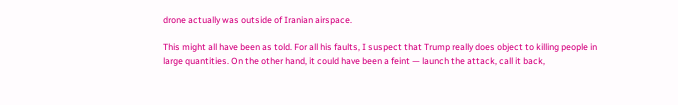drone actually was outside of Iranian airspace.

This might all have been as told. For all his faults, I suspect that Trump really does object to killing people in large quantities. On the other hand, it could have been a feint — launch the attack, call it back,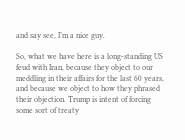and say see, I’m a nice guy.

So, what we have here is a long-standing US feud with Iran, because they object to our meddling in their affairs for the last 60 years, and because we object to how they phrased their objection. Trump is intent of forcing some sort of treaty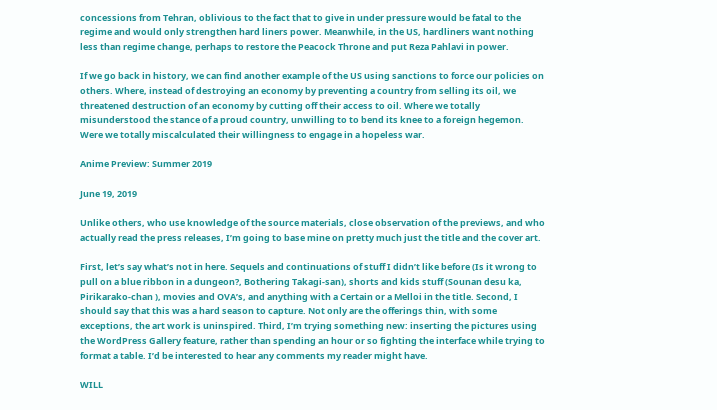concessions from Tehran, oblivious to the fact that to give in under pressure would be fatal to the regime and would only strengthen hard liners power. Meanwhile, in the US, hardliners want nothing less than regime change, perhaps to restore the Peacock Throne and put Reza Pahlavi in power.

If we go back in history, we can find another example of the US using sanctions to force our policies on others. Where, instead of destroying an economy by preventing a country from selling its oil, we threatened destruction of an economy by cutting off their access to oil. Where we totally misunderstood the stance of a proud country, unwilling to to bend its knee to a foreign hegemon. Were we totally miscalculated their willingness to engage in a hopeless war.

Anime Preview: Summer 2019

June 19, 2019

Unlike others, who use knowledge of the source materials, close observation of the previews, and who actually read the press releases, I’m going to base mine on pretty much just the title and the cover art.

First, let’s say what’s not in here. Sequels and continuations of stuff I didn’t like before (Is it wrong to pull on a blue ribbon in a dungeon?, Bothering Takagi-san), shorts and kids stuff (Sounan desu ka, Pirikarako-chan ), movies and OVA’s, and anything with a Certain or a Melloi in the title. Second, I should say that this was a hard season to capture. Not only are the offerings thin, with some exceptions, the art work is uninspired. Third, I’m trying something new: inserting the pictures using the WordPress Gallery feature, rather than spending an hour or so fighting the interface while trying to format a table. I’d be interested to hear any comments my reader might have.

WILL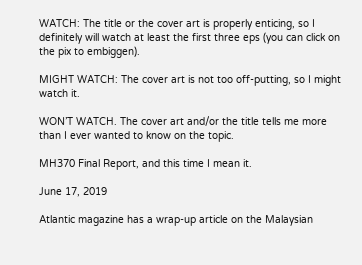WATCH: The title or the cover art is properly enticing, so I definitely will watch at least the first three eps (you can click on the pix to embiggen).

MIGHT WATCH: The cover art is not too off-putting, so I might watch it.

WON’T WATCH. The cover art and/or the title tells me more than I ever wanted to know on the topic.

MH370 Final Report, and this time I mean it.

June 17, 2019

Atlantic magazine has a wrap-up article on the Malaysian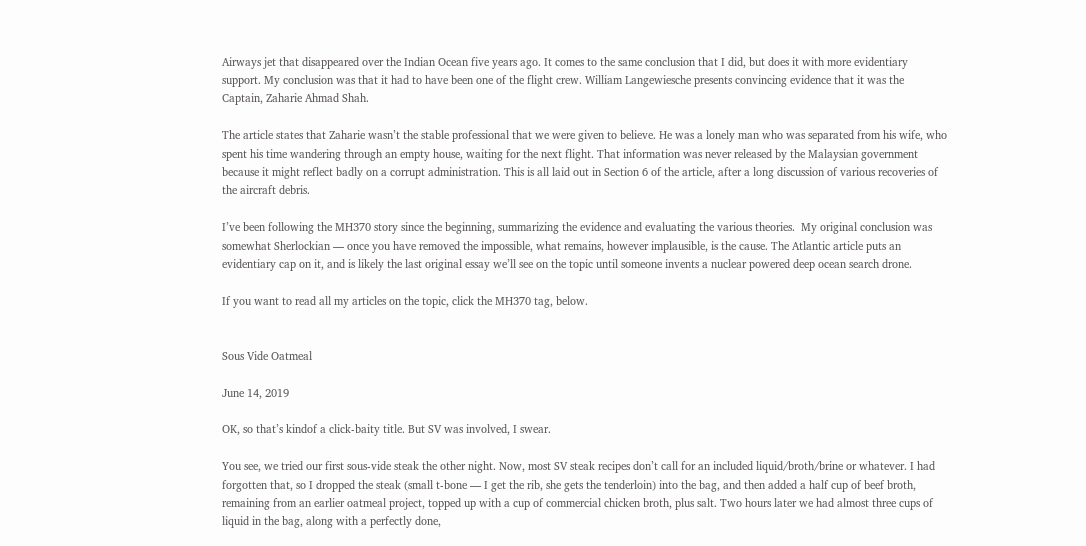Airways jet that disappeared over the Indian Ocean five years ago. It comes to the same conclusion that I did, but does it with more evidentiary support. My conclusion was that it had to have been one of the flight crew. William Langewiesche presents convincing evidence that it was the Captain, Zaharie Ahmad Shah.

The article states that Zaharie wasn’t the stable professional that we were given to believe. He was a lonely man who was separated from his wife, who spent his time wandering through an empty house, waiting for the next flight. That information was never released by the Malaysian government because it might reflect badly on a corrupt administration. This is all laid out in Section 6 of the article, after a long discussion of various recoveries of the aircraft debris.

I’ve been following the MH370 story since the beginning, summarizing the evidence and evaluating the various theories.  My original conclusion was somewhat Sherlockian — once you have removed the impossible, what remains, however implausible, is the cause. The Atlantic article puts an evidentiary cap on it, and is likely the last original essay we’ll see on the topic until someone invents a nuclear powered deep ocean search drone.

If you want to read all my articles on the topic, click the MH370 tag, below.


Sous Vide Oatmeal

June 14, 2019

OK, so that’s kindof a click-baity title. But SV was involved, I swear.

You see, we tried our first sous-vide steak the other night. Now, most SV steak recipes don’t call for an included liquid/broth/brine or whatever. I had forgotten that, so I dropped the steak (small t-bone — I get the rib, she gets the tenderloin) into the bag, and then added a half cup of beef broth, remaining from an earlier oatmeal project, topped up with a cup of commercial chicken broth, plus salt. Two hours later we had almost three cups of liquid in the bag, along with a perfectly done,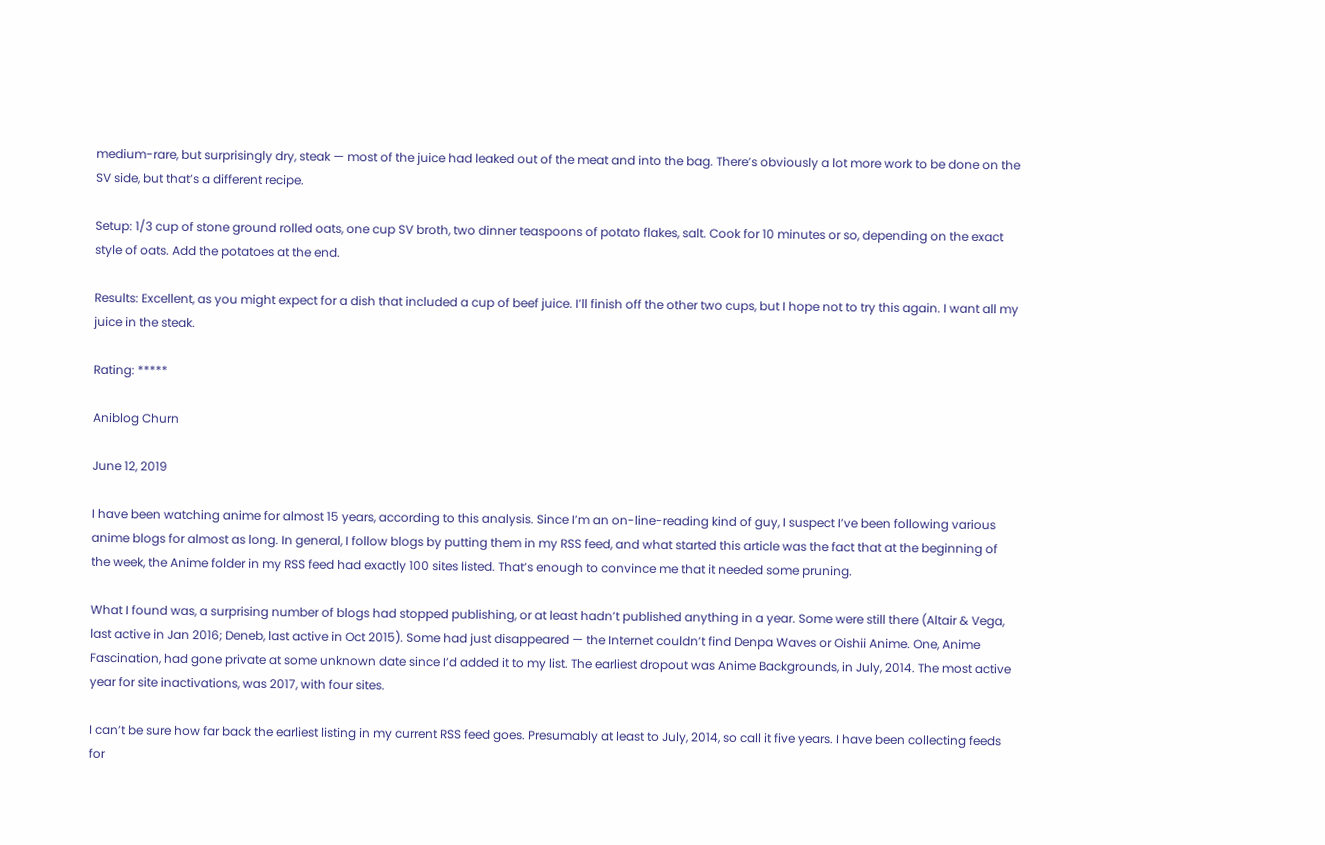medium-rare, but surprisingly dry, steak — most of the juice had leaked out of the meat and into the bag. There’s obviously a lot more work to be done on the SV side, but that’s a different recipe.

Setup: 1/3 cup of stone ground rolled oats, one cup SV broth, two dinner teaspoons of potato flakes, salt. Cook for 10 minutes or so, depending on the exact style of oats. Add the potatoes at the end.

Results: Excellent, as you might expect for a dish that included a cup of beef juice. I’ll finish off the other two cups, but I hope not to try this again. I want all my juice in the steak.

Rating: *****

Aniblog Churn

June 12, 2019

I have been watching anime for almost 15 years, according to this analysis. Since I’m an on-line-reading kind of guy, I suspect I’ve been following various anime blogs for almost as long. In general, I follow blogs by putting them in my RSS feed, and what started this article was the fact that at the beginning of the week, the Anime folder in my RSS feed had exactly 100 sites listed. That’s enough to convince me that it needed some pruning.

What I found was, a surprising number of blogs had stopped publishing, or at least hadn’t published anything in a year. Some were still there (Altair & Vega, last active in Jan 2016; Deneb, last active in Oct 2015). Some had just disappeared — the Internet couldn’t find Denpa Waves or Oishii Anime. One, Anime Fascination, had gone private at some unknown date since I’d added it to my list. The earliest dropout was Anime Backgrounds, in July, 2014. The most active year for site inactivations, was 2017, with four sites.

I can’t be sure how far back the earliest listing in my current RSS feed goes. Presumably at least to July, 2014, so call it five years. I have been collecting feeds for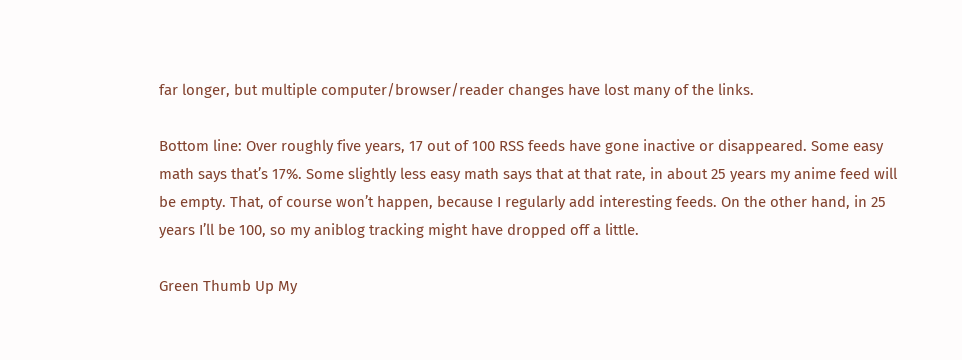far longer, but multiple computer/browser/reader changes have lost many of the links.

Bottom line: Over roughly five years, 17 out of 100 RSS feeds have gone inactive or disappeared. Some easy math says that’s 17%. Some slightly less easy math says that at that rate, in about 25 years my anime feed will be empty. That, of course won’t happen, because I regularly add interesting feeds. On the other hand, in 25 years I’ll be 100, so my aniblog tracking might have dropped off a little.

Green Thumb Up My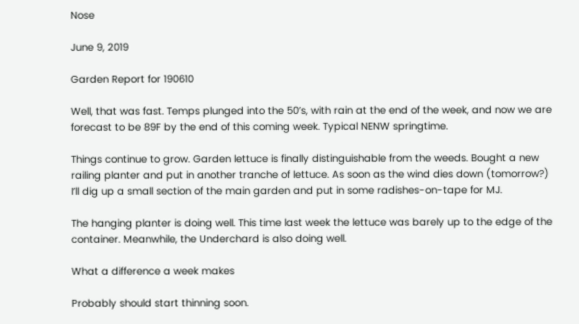Nose

June 9, 2019

Garden Report for 190610

Well, that was fast. Temps plunged into the 50’s, with rain at the end of the week, and now we are forecast to be 89F by the end of this coming week. Typical NENW springtime.

Things continue to grow. Garden lettuce is finally distinguishable from the weeds. Bought a new railing planter and put in another tranche of lettuce. As soon as the wind dies down (tomorrow?) I’ll dig up a small section of the main garden and put in some radishes-on-tape for MJ.

The hanging planter is doing well. This time last week the lettuce was barely up to the edge of the container. Meanwhile, the Underchard is also doing well.

What a difference a week makes

Probably should start thinning soon.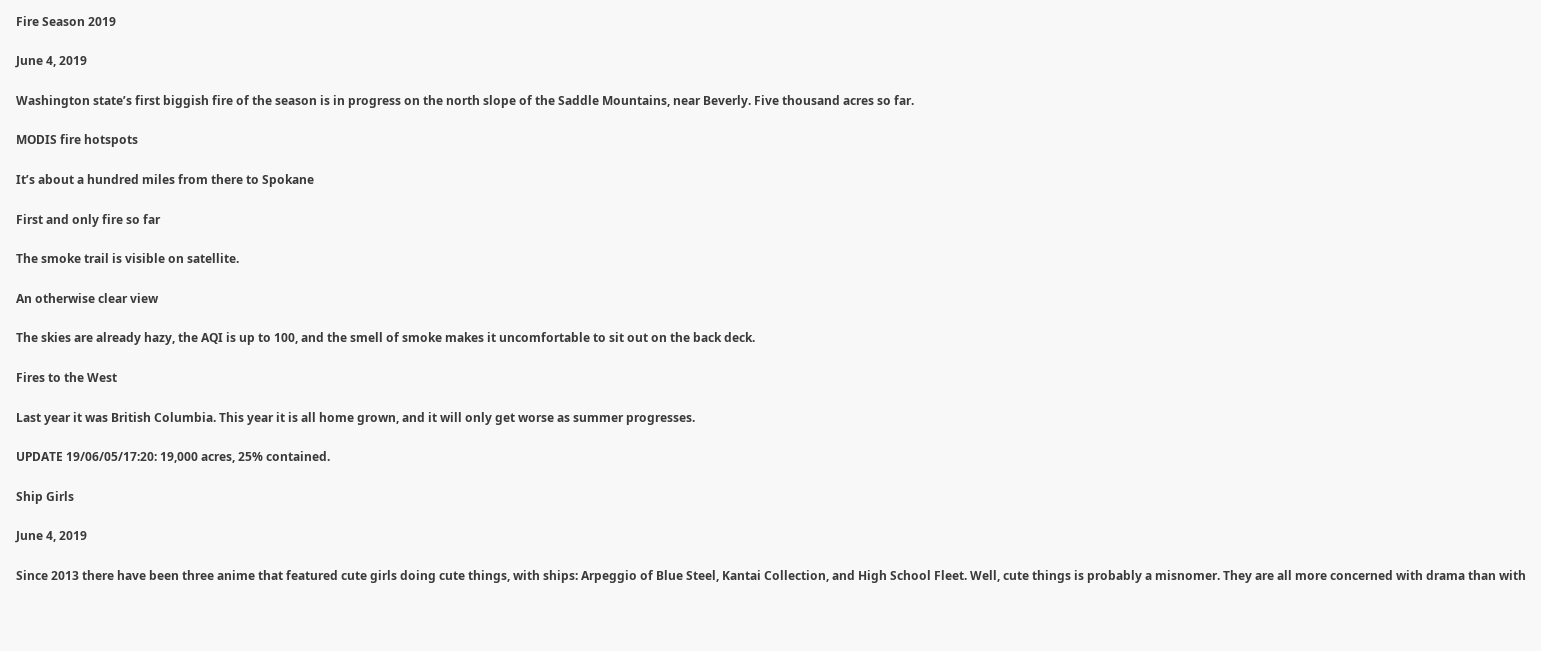Fire Season 2019

June 4, 2019

Washington state’s first biggish fire of the season is in progress on the north slope of the Saddle Mountains, near Beverly. Five thousand acres so far.

MODIS fire hotspots

It’s about a hundred miles from there to Spokane

First and only fire so far

The smoke trail is visible on satellite.

An otherwise clear view

The skies are already hazy, the AQI is up to 100, and the smell of smoke makes it uncomfortable to sit out on the back deck.

Fires to the West

Last year it was British Columbia. This year it is all home grown, and it will only get worse as summer progresses.

UPDATE 19/06/05/17:20: 19,000 acres, 25% contained.

Ship Girls

June 4, 2019

Since 2013 there have been three anime that featured cute girls doing cute things, with ships: Arpeggio of Blue Steel, Kantai Collection, and High School Fleet. Well, cute things is probably a misnomer. They are all more concerned with drama than with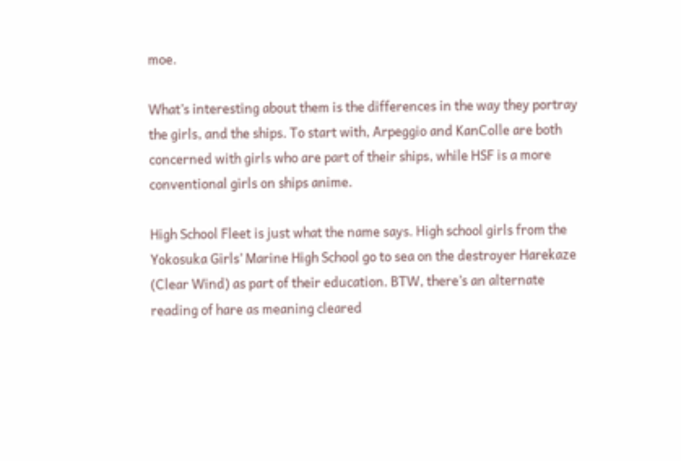moe.

What’s interesting about them is the differences in the way they portray the girls, and the ships. To start with, Arpeggio and KanColle are both concerned with girls who are part of their ships, while HSF is a more conventional girls on ships anime.

High School Fleet is just what the name says. High school girls from the Yokosuka Girls’ Marine High School go to sea on the destroyer Harekaze (Clear Wind) as part of their education. BTW, there’s an alternate reading of hare as meaning cleared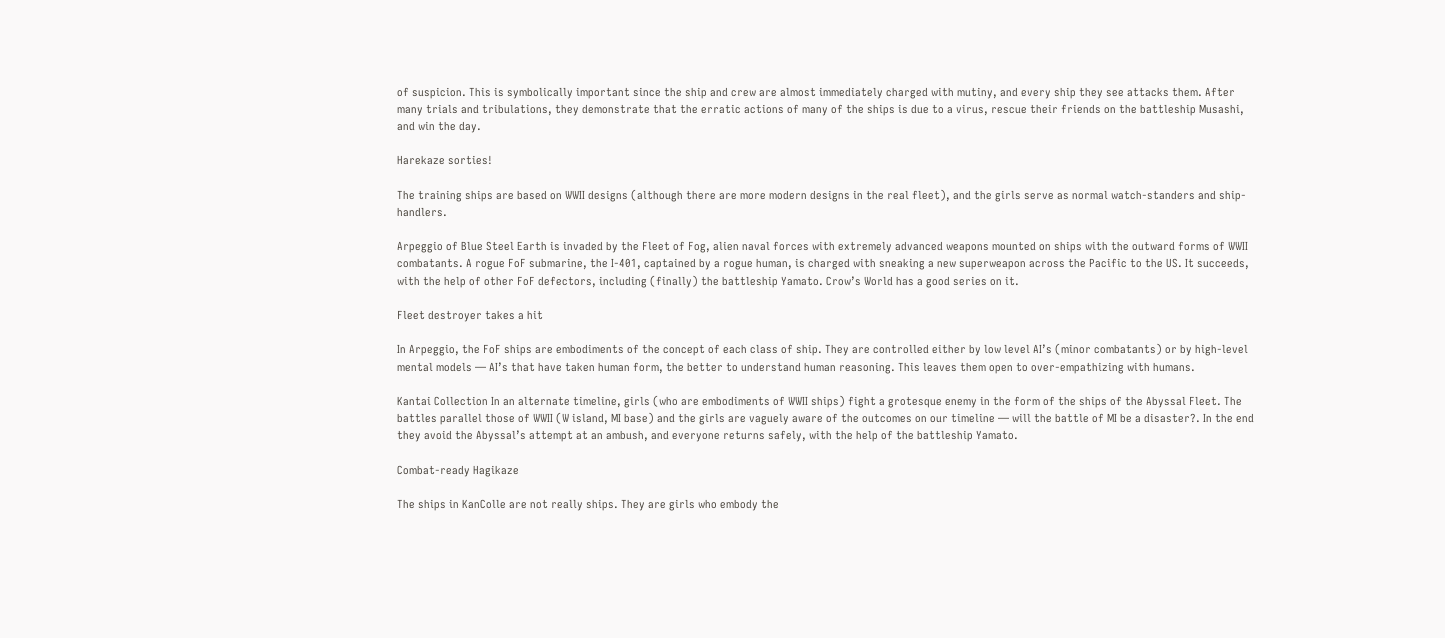of suspicion. This is symbolically important since the ship and crew are almost immediately charged with mutiny, and every ship they see attacks them. After many trials and tribulations, they demonstrate that the erratic actions of many of the ships is due to a virus, rescue their friends on the battleship Musashi, and win the day.

Harekaze sorties!

The training ships are based on WWII designs (although there are more modern designs in the real fleet), and the girls serve as normal watch-standers and ship-handlers.

Arpeggio of Blue Steel Earth is invaded by the Fleet of Fog, alien naval forces with extremely advanced weapons mounted on ships with the outward forms of WWII combatants. A rogue FoF submarine, the I-401, captained by a rogue human, is charged with sneaking a new superweapon across the Pacific to the US. It succeeds, with the help of other FoF defectors, including (finally) the battleship Yamato. Crow’s World has a good series on it.

Fleet destroyer takes a hit

In Arpeggio, the FoF ships are embodiments of the concept of each class of ship. They are controlled either by low level AI’s (minor combatants) or by high-level mental models — AI’s that have taken human form, the better to understand human reasoning. This leaves them open to over-empathizing with humans.

Kantai Collection In an alternate timeline, girls (who are embodiments of WWII ships) fight a grotesque enemy in the form of the ships of the Abyssal Fleet. The battles parallel those of WWII (W island, MI base) and the girls are vaguely aware of the outcomes on our timeline — will the battle of MI be a disaster?. In the end they avoid the Abyssal’s attempt at an ambush, and everyone returns safely, with the help of the battleship Yamato.

Combat-ready Hagikaze

The ships in KanColle are not really ships. They are girls who embody the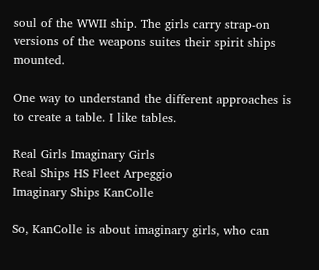soul of the WWII ship. The girls carry strap-on versions of the weapons suites their spirit ships mounted.

One way to understand the different approaches is to create a table. I like tables.

Real Girls Imaginary Girls
Real Ships HS Fleet Arpeggio
Imaginary Ships KanColle

So, KanColle is about imaginary girls, who can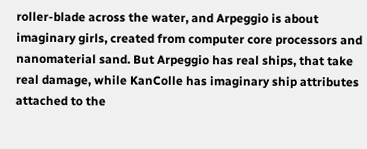roller-blade across the water, and Arpeggio is about imaginary girls, created from computer core processors and nanomaterial sand. But Arpeggio has real ships, that take real damage, while KanColle has imaginary ship attributes attached to the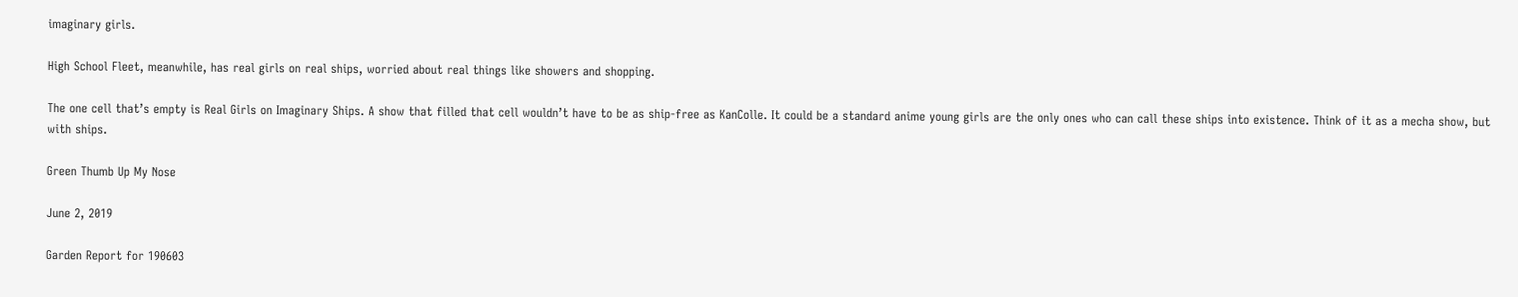imaginary girls.

High School Fleet, meanwhile, has real girls on real ships, worried about real things like showers and shopping.

The one cell that’s empty is Real Girls on Imaginary Ships. A show that filled that cell wouldn’t have to be as ship-free as KanColle. It could be a standard anime young girls are the only ones who can call these ships into existence. Think of it as a mecha show, but with ships.

Green Thumb Up My Nose

June 2, 2019

Garden Report for 190603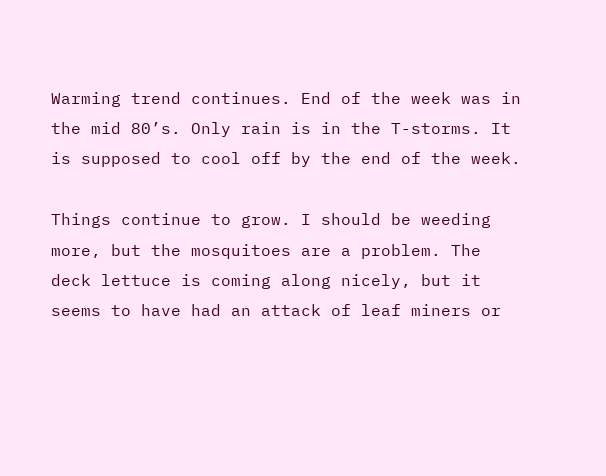Warming trend continues. End of the week was in the mid 80’s. Only rain is in the T-storms. It is supposed to cool off by the end of the week.

Things continue to grow. I should be weeding more, but the mosquitoes are a problem. The deck lettuce is coming along nicely, but it seems to have had an attack of leaf miners or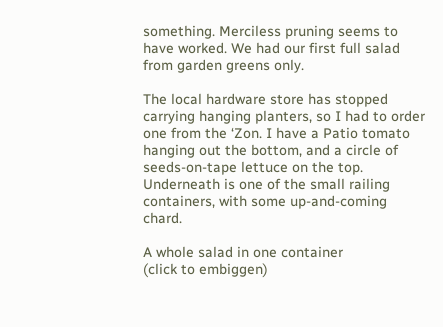something. Merciless pruning seems to have worked. We had our first full salad from garden greens only.

The local hardware store has stopped carrying hanging planters, so I had to order one from the ‘Zon. I have a Patio tomato hanging out the bottom, and a circle of seeds-on-tape lettuce on the top. Underneath is one of the small railing containers, with some up-and-coming chard.

A whole salad in one container
(click to embiggen)